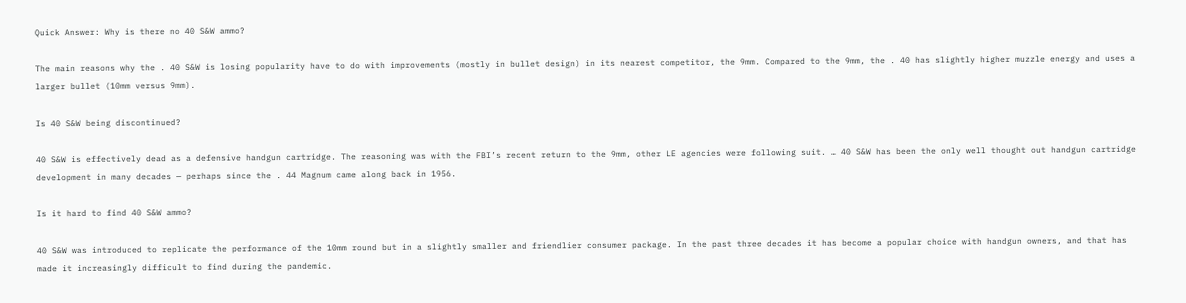Quick Answer: Why is there no 40 S&W ammo?

The main reasons why the . 40 S&W is losing popularity have to do with improvements (mostly in bullet design) in its nearest competitor, the 9mm. Compared to the 9mm, the . 40 has slightly higher muzzle energy and uses a larger bullet (10mm versus 9mm).

Is 40 S&W being discontinued?

40 S&W is effectively dead as a defensive handgun cartridge. The reasoning was with the FBI’s recent return to the 9mm, other LE agencies were following suit. … 40 S&W has been the only well thought out handgun cartridge development in many decades — perhaps since the . 44 Magnum came along back in 1956.

Is it hard to find 40 S&W ammo?

40 S&W was introduced to replicate the performance of the 10mm round but in a slightly smaller and friendlier consumer package. In the past three decades it has become a popular choice with handgun owners, and that has made it increasingly difficult to find during the pandemic.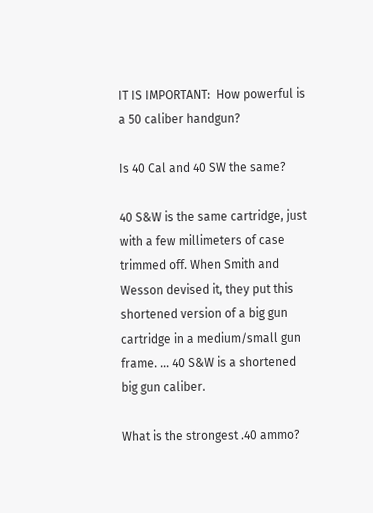IT IS IMPORTANT:  How powerful is a 50 caliber handgun?

Is 40 Cal and 40 SW the same?

40 S&W is the same cartridge, just with a few millimeters of case trimmed off. When Smith and Wesson devised it, they put this shortened version of a big gun cartridge in a medium/small gun frame. … 40 S&W is a shortened big gun caliber.

What is the strongest .40 ammo?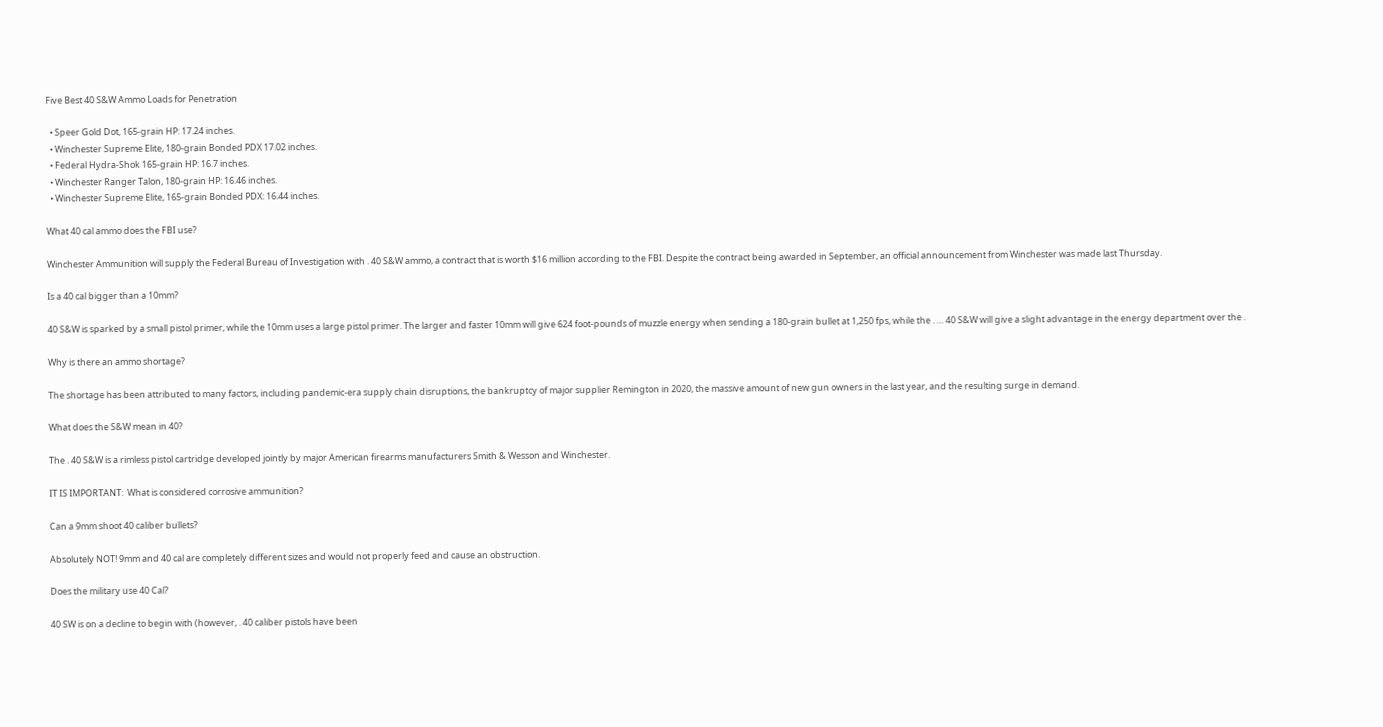Five Best 40 S&W Ammo Loads for Penetration

  • Speer Gold Dot, 165-grain HP: 17.24 inches.
  • Winchester Supreme Elite, 180-grain Bonded PDX 17.02 inches.
  • Federal Hydra-Shok 165-grain HP: 16.7 inches.
  • Winchester Ranger Talon, 180-grain HP: 16.46 inches.
  • Winchester Supreme Elite, 165-grain Bonded PDX: 16.44 inches.

What 40 cal ammo does the FBI use?

Winchester Ammunition will supply the Federal Bureau of Investigation with . 40 S&W ammo, a contract that is worth $16 million according to the FBI. Despite the contract being awarded in September, an official announcement from Winchester was made last Thursday.

Is a 40 cal bigger than a 10mm?

40 S&W is sparked by a small pistol primer, while the 10mm uses a large pistol primer. The larger and faster 10mm will give 624 foot-pounds of muzzle energy when sending a 180-grain bullet at 1,250 fps, while the . … 40 S&W will give a slight advantage in the energy department over the .

Why is there an ammo shortage?

The shortage has been attributed to many factors, including pandemic-era supply chain disruptions, the bankruptcy of major supplier Remington in 2020, the massive amount of new gun owners in the last year, and the resulting surge in demand.

What does the S&W mean in 40?

The . 40 S&W is a rimless pistol cartridge developed jointly by major American firearms manufacturers Smith & Wesson and Winchester.

IT IS IMPORTANT:  What is considered corrosive ammunition?

Can a 9mm shoot 40 caliber bullets?

Absolutely NOT! 9mm and 40 cal are completely different sizes and would not properly feed and cause an obstruction.

Does the military use 40 Cal?

40 SW is on a decline to begin with (however, . 40 caliber pistols have been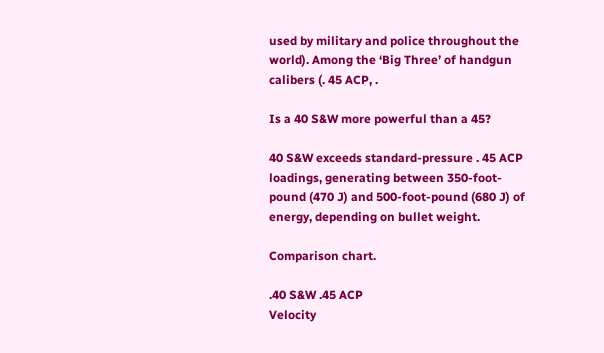used by military and police throughout the world). Among the ‘Big Three’ of handgun calibers (. 45 ACP, .

Is a 40 S&W more powerful than a 45?

40 S&W exceeds standard-pressure . 45 ACP loadings, generating between 350-foot-pound (470 J) and 500-foot-pound (680 J) of energy, depending on bullet weight.

Comparison chart.

.40 S&W .45 ACP
Velocity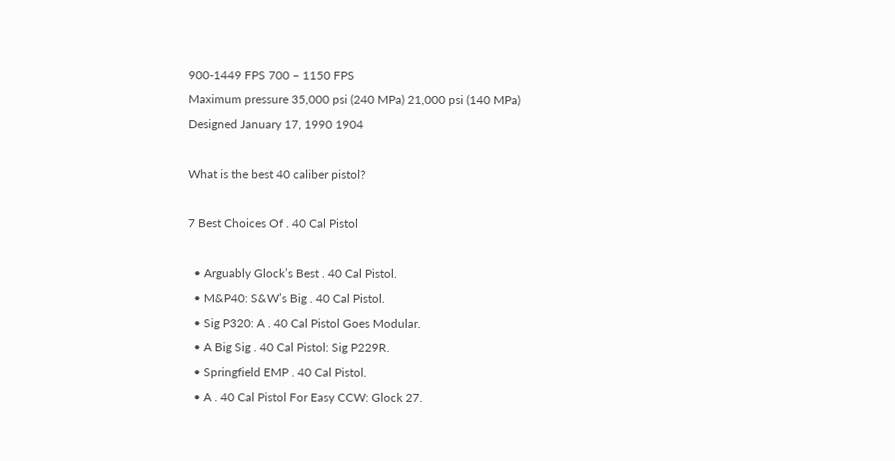900-1449 FPS 700 – 1150 FPS
Maximum pressure 35,000 psi (240 MPa) 21,000 psi (140 MPa)
Designed January 17, 1990 1904

What is the best 40 caliber pistol?

7 Best Choices Of . 40 Cal Pistol

  • Arguably Glock’s Best . 40 Cal Pistol.
  • M&P40: S&W’s Big . 40 Cal Pistol.
  • Sig P320: A . 40 Cal Pistol Goes Modular.
  • A Big Sig . 40 Cal Pistol: Sig P229R.
  • Springfield EMP . 40 Cal Pistol.
  • A . 40 Cal Pistol For Easy CCW: Glock 27.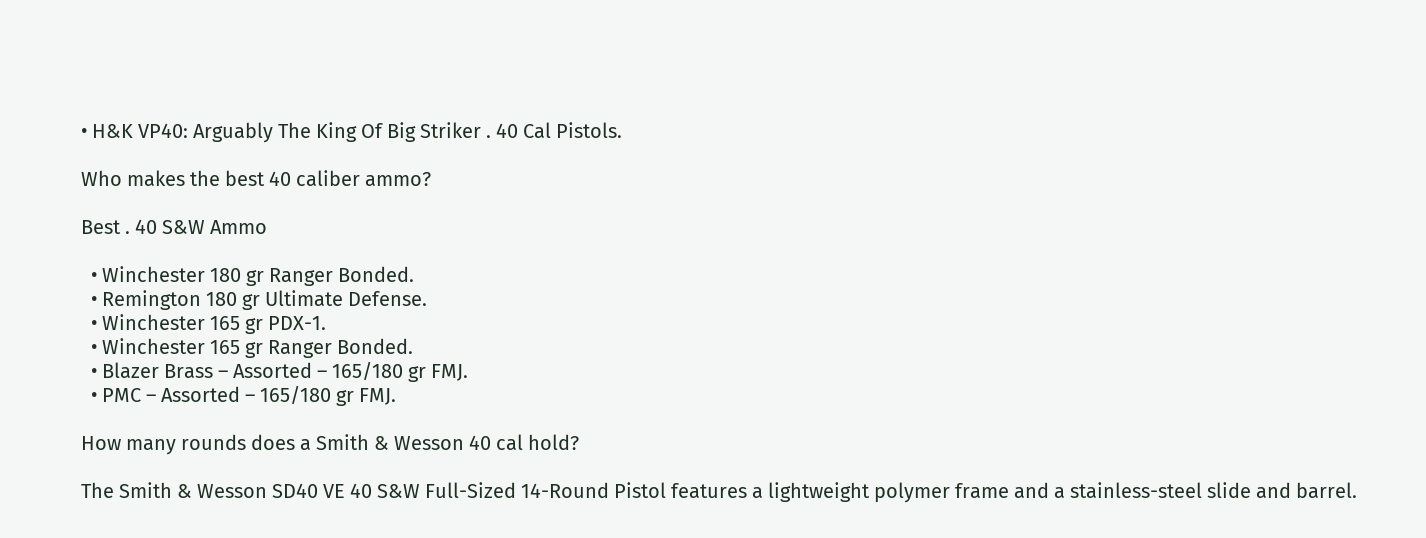• H&K VP40: Arguably The King Of Big Striker . 40 Cal Pistols.

Who makes the best 40 caliber ammo?

Best . 40 S&W Ammo

  • Winchester 180 gr Ranger Bonded.
  • Remington 180 gr Ultimate Defense.
  • Winchester 165 gr PDX-1.
  • Winchester 165 gr Ranger Bonded.
  • Blazer Brass – Assorted – 165/180 gr FMJ.
  • PMC – Assorted – 165/180 gr FMJ.

How many rounds does a Smith & Wesson 40 cal hold?

The Smith & Wesson SD40 VE 40 S&W Full-Sized 14-Round Pistol features a lightweight polymer frame and a stainless-steel slide and barrel.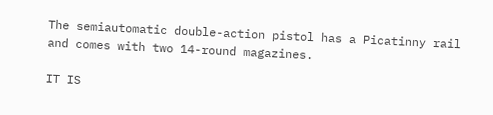The semiautomatic double-action pistol has a Picatinny rail and comes with two 14-round magazines.

IT IS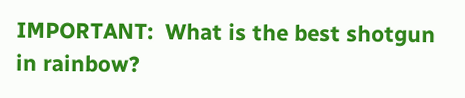IMPORTANT:  What is the best shotgun in rainbow?